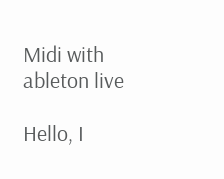Midi with ableton live

Hello, I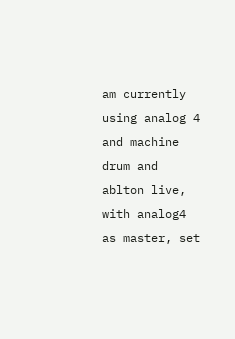am currently using analog 4 and machine drum and ablton live, with analog4 as master, set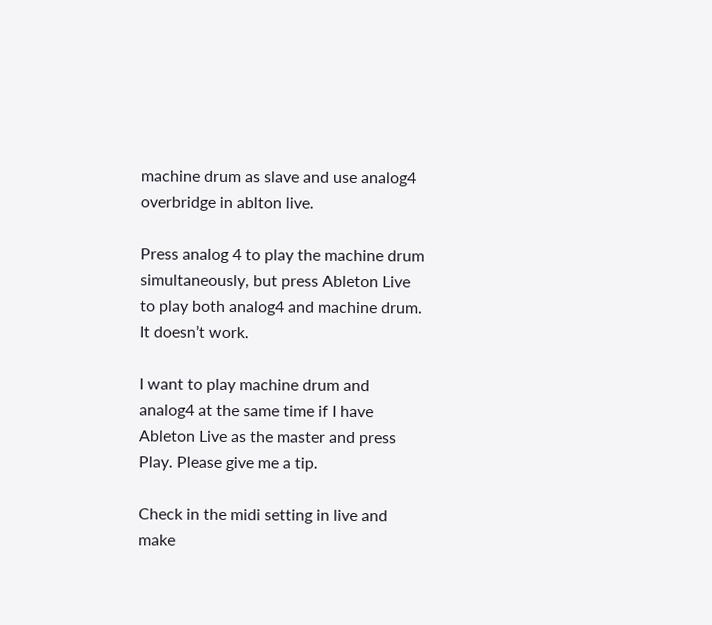machine drum as slave and use analog4 overbridge in ablton live.

Press analog 4 to play the machine drum simultaneously, but press Ableton Live to play both analog4 and machine drum.
It doesn’t work.

I want to play machine drum and analog4 at the same time if I have Ableton Live as the master and press Play. Please give me a tip.

Check in the midi setting in live and make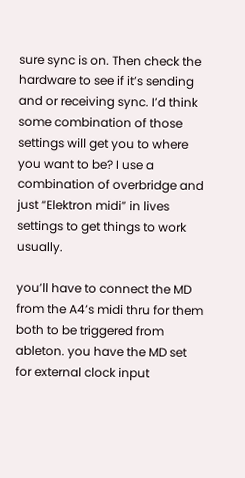sure sync is on. Then check the hardware to see if it’s sending and or receiving sync. I’d think some combination of those settings will get you to where you want to be? I use a combination of overbridge and just “Elektron midi” in lives settings to get things to work usually.

you’ll have to connect the MD from the A4’s midi thru for them both to be triggered from ableton. you have the MD set for external clock input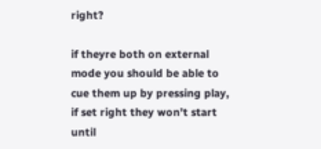right?

if theyre both on external mode you should be able to cue them up by pressing play, if set right they won’t start until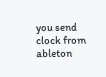you send clock from ableton